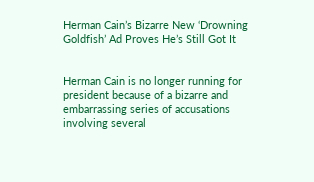Herman Cain’s Bizarre New ‘Drowning Goldfish’ Ad Proves He’s Still Got It


Herman Cain is no longer running for president because of a bizarre and embarrassing series of accusations involving several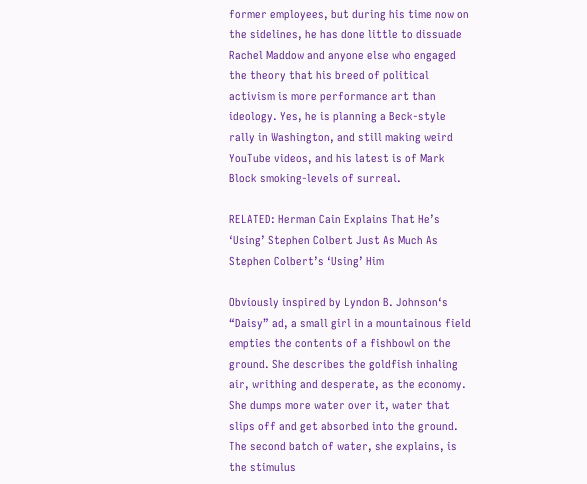former employees, but during his time now on the sidelines, he has done little to dissuade Rachel Maddow and anyone else who engaged the theory that his breed of political activism is more performance art than ideology. Yes, he is planning a Beck-style rally in Washington, and still making weird YouTube videos, and his latest is of Mark Block smoking-levels of surreal.

RELATED: Herman Cain Explains That He’s ‘Using’ Stephen Colbert Just As Much As Stephen Colbert’s ‘Using’ Him

Obviously inspired by Lyndon B. Johnson‘s “Daisy” ad, a small girl in a mountainous field empties the contents of a fishbowl on the ground. She describes the goldfish inhaling air, writhing and desperate, as the economy. She dumps more water over it, water that slips off and get absorbed into the ground. The second batch of water, she explains, is the stimulus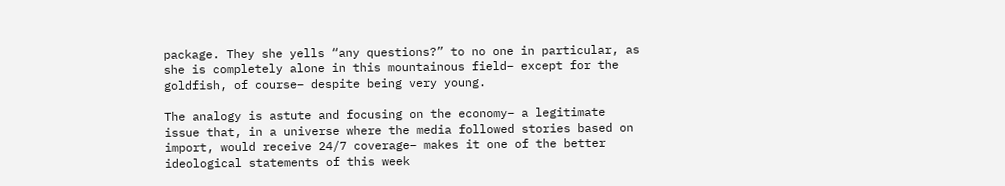package. They she yells “any questions?” to no one in particular, as she is completely alone in this mountainous field– except for the goldfish, of course– despite being very young.

The analogy is astute and focusing on the economy– a legitimate issue that, in a universe where the media followed stories based on import, would receive 24/7 coverage– makes it one of the better ideological statements of this week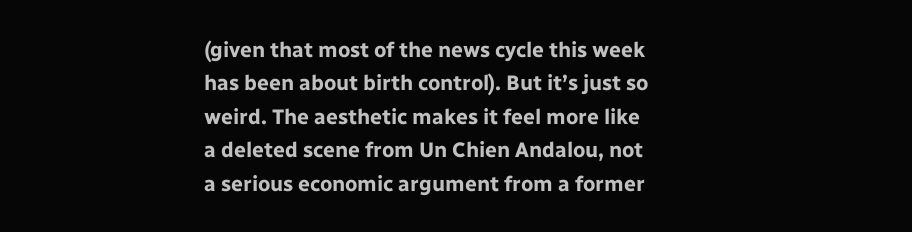(given that most of the news cycle this week has been about birth control). But it’s just so weird. The aesthetic makes it feel more like a deleted scene from Un Chien Andalou, not a serious economic argument from a former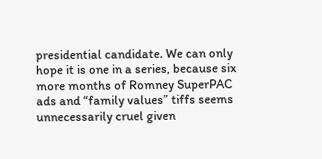presidential candidate. We can only hope it is one in a series, because six more months of Romney SuperPAC ads and “family values” tiffs seems unnecessarily cruel given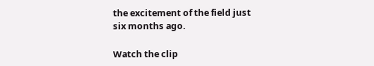the excitement of the field just six months ago.

Watch the clip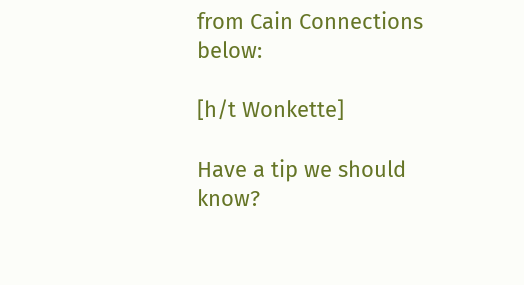from Cain Connections below:

[h/t Wonkette]

Have a tip we should know?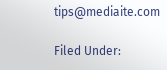tips@mediaite.com

Filed Under: